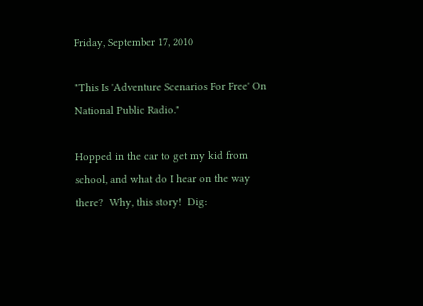Friday, September 17, 2010

"This Is 'Adventure Scenarios For Free' On National Public Radio."

Hopped in the car to get my kid from school, and what do I hear on the way there?  Why, this story!  Dig: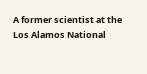A former scientist at the Los Alamos National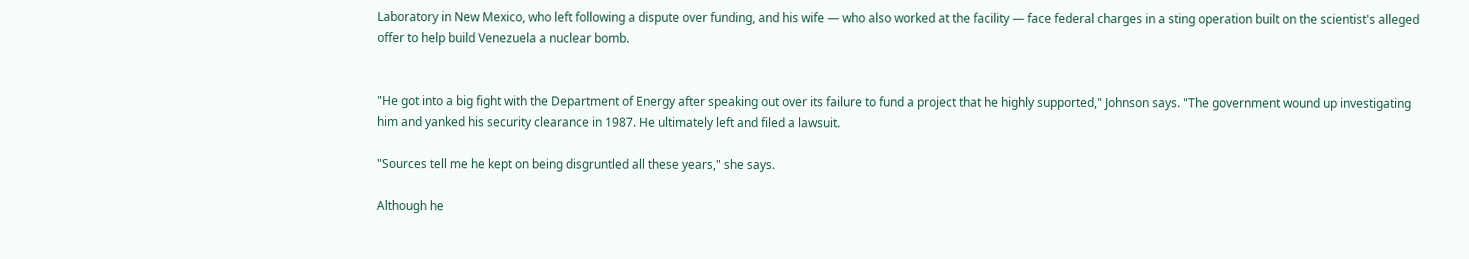Laboratory in New Mexico, who left following a dispute over funding, and his wife — who also worked at the facility — face federal charges in a sting operation built on the scientist's alleged offer to help build Venezuela a nuclear bomb.


"He got into a big fight with the Department of Energy after speaking out over its failure to fund a project that he highly supported," Johnson says. "The government wound up investigating him and yanked his security clearance in 1987. He ultimately left and filed a lawsuit.

"Sources tell me he kept on being disgruntled all these years," she says.

Although he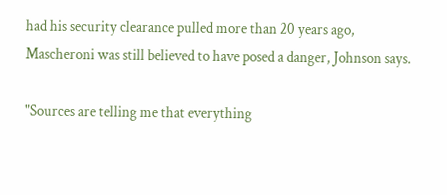had his security clearance pulled more than 20 years ago, Mascheroni was still believed to have posed a danger, Johnson says.

"Sources are telling me that everything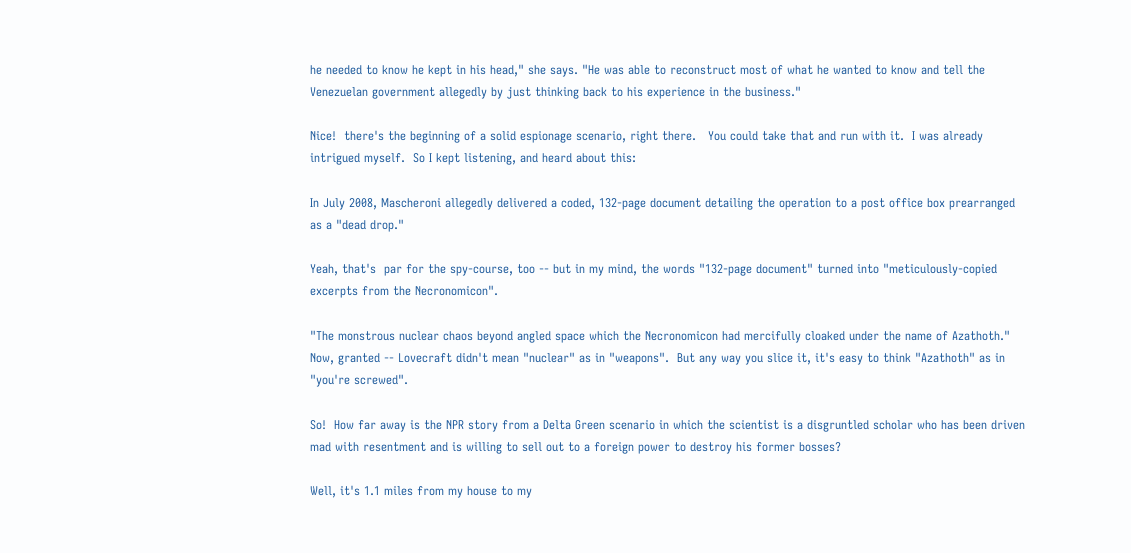he needed to know he kept in his head," she says. "He was able to reconstruct most of what he wanted to know and tell the Venezuelan government allegedly by just thinking back to his experience in the business."

Nice!  there's the beginning of a solid espionage scenario, right there.   You could take that and run with it.  I was already intrigued myself.  So I kept listening, and heard about this:

In July 2008, Mascheroni allegedly delivered a coded, 132-page document detailing the operation to a post office box prearranged as a "dead drop."

Yeah, that's  par for the spy-course, too -- but in my mind, the words "132-page document" turned into "meticulously-copied excerpts from the Necronomicon".

"The monstrous nuclear chaos beyond angled space which the Necronomicon had mercifully cloaked under the name of Azathoth."
Now, granted -- Lovecraft didn't mean "nuclear" as in "weapons".  But any way you slice it, it's easy to think "Azathoth" as in "you're screwed".

So!  How far away is the NPR story from a Delta Green scenario in which the scientist is a disgruntled scholar who has been driven mad with resentment and is willing to sell out to a foreign power to destroy his former bosses?

Well, it's 1.1 miles from my house to my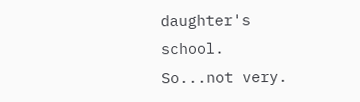daughter's school.  So...not very.